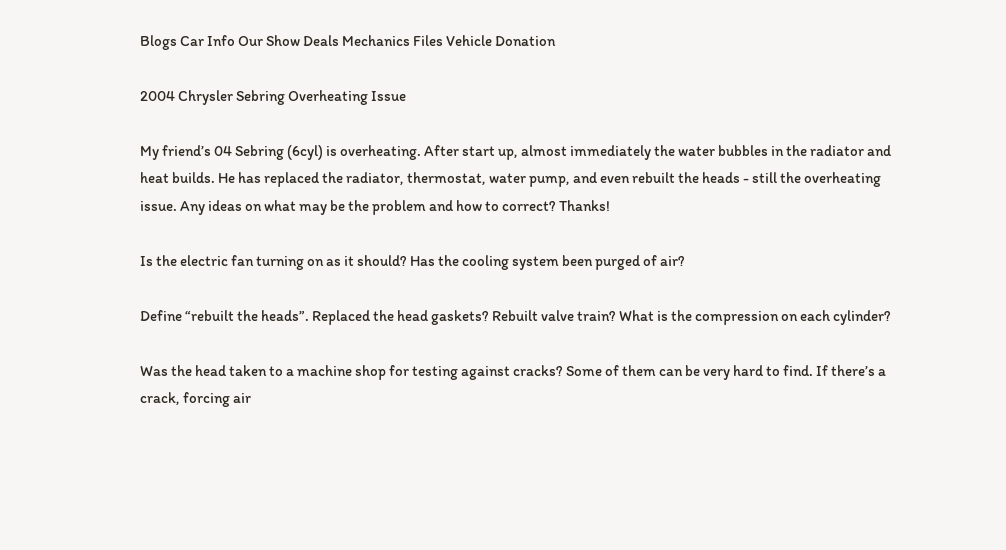Blogs Car Info Our Show Deals Mechanics Files Vehicle Donation

2004 Chrysler Sebring Overheating Issue

My friend’s 04 Sebring (6cyl) is overheating. After start up, almost immediately the water bubbles in the radiator and heat builds. He has replaced the radiator, thermostat, water pump, and even rebuilt the heads - still the overheating issue. Any ideas on what may be the problem and how to correct? Thanks!

Is the electric fan turning on as it should? Has the cooling system been purged of air?

Define “rebuilt the heads”. Replaced the head gaskets? Rebuilt valve train? What is the compression on each cylinder?

Was the head taken to a machine shop for testing against cracks? Some of them can be very hard to find. If there’s a crack, forcing air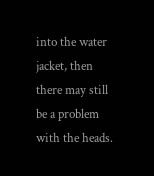into the water jacket, then there may still be a problem with the heads.